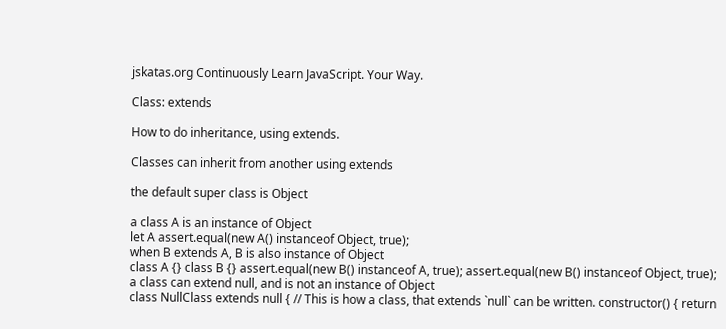jskatas.org Continuously Learn JavaScript. Your Way.

Class: extends

How to do inheritance, using extends.

Classes can inherit from another using extends

the default super class is Object

a class A is an instance of Object
let A assert.equal(new A() instanceof Object, true);
when B extends A, B is also instance of Object
class A {} class B {} assert.equal(new B() instanceof A, true); assert.equal(new B() instanceof Object, true);
a class can extend null, and is not an instance of Object
class NullClass extends null { // This is how a class, that extends `null` can be written. constructor() { return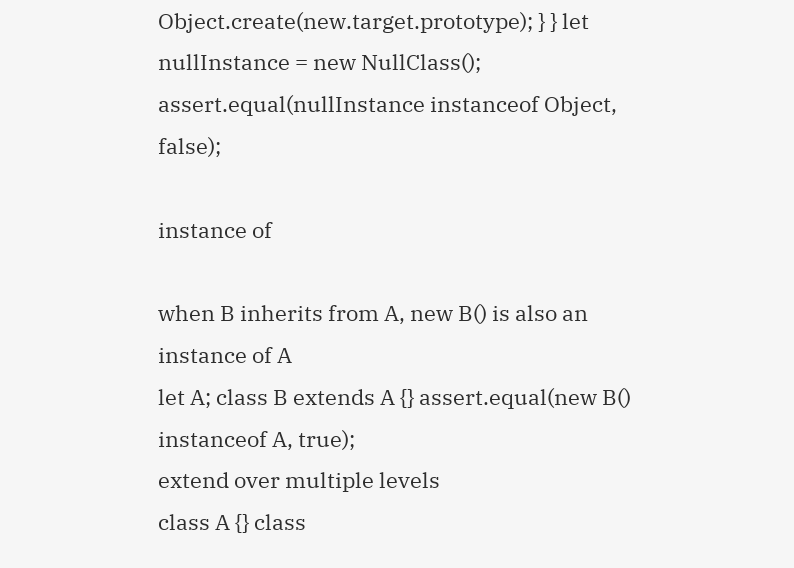Object.create(new.target.prototype); } } let nullInstance = new NullClass(); assert.equal(nullInstance instanceof Object, false);

instance of

when B inherits from A, new B() is also an instance of A
let A; class B extends A {} assert.equal(new B() instanceof A, true);
extend over multiple levels
class A {} class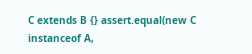C extends B {} assert.equal(new C instanceof A,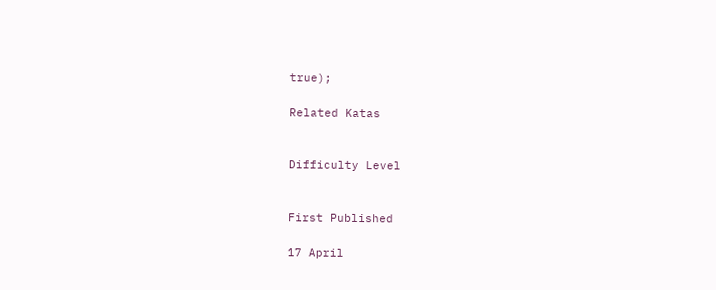true);

Related Katas


Difficulty Level


First Published

17 April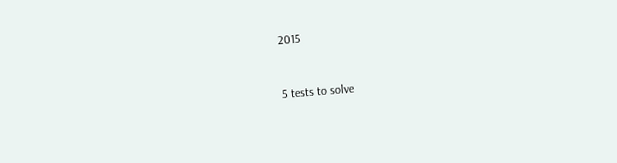2015


5 tests to solve